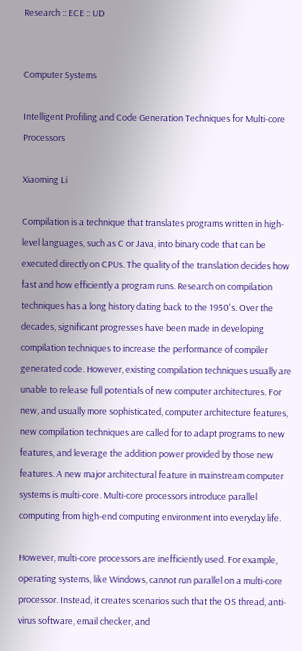Research :: ECE :: UD


Computer Systems

Intelligent Profiling and Code Generation Techniques for Multi-core Processors

Xiaoming Li

Compilation is a technique that translates programs written in high-level languages, such as C or Java, into binary code that can be executed directly on CPUs. The quality of the translation decides how fast and how efficiently a program runs. Research on compilation techniques has a long history dating back to the 1950's. Over the decades, significant progresses have been made in developing compilation techniques to increase the performance of compiler generated code. However, existing compilation techniques usually are unable to release full potentials of new computer architectures. For new, and usually more sophisticated, computer architecture features, new compilation techniques are called for to adapt programs to new features, and leverage the addition power provided by those new features. A new major architectural feature in mainstream computer systems is multi-core. Multi-core processors introduce parallel computing from high-end computing environment into everyday life.

However, multi-core processors are inefficiently used. For example, operating systems, like Windows, cannot run parallel on a multi-core processor. Instead, it creates scenarios such that the OS thread, anti-virus software, email checker, and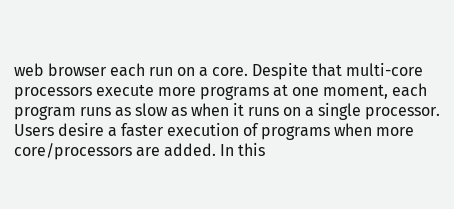web browser each run on a core. Despite that multi-core processors execute more programs at one moment, each program runs as slow as when it runs on a single processor. Users desire a faster execution of programs when more core/processors are added. In this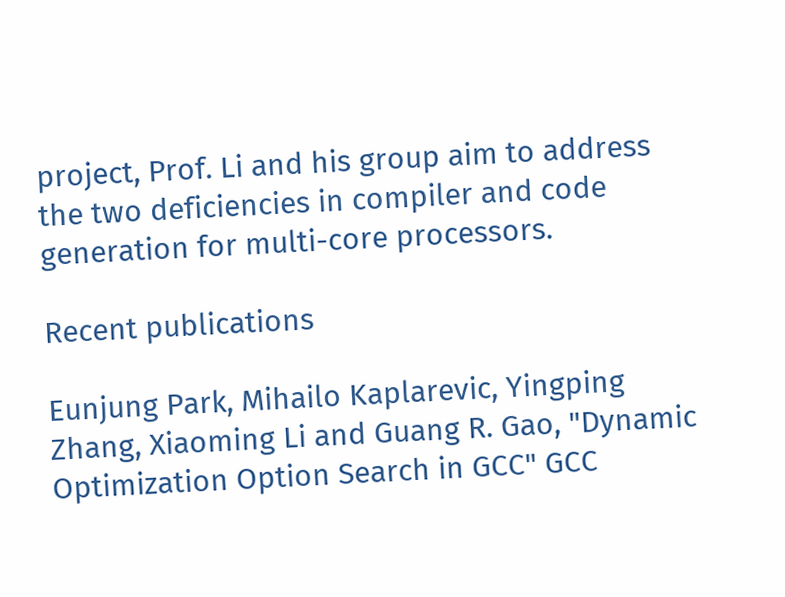project, Prof. Li and his group aim to address the two deficiencies in compiler and code generation for multi-core processors.

Recent publications

Eunjung Park, Mihailo Kaplarevic, Yingping Zhang, Xiaoming Li and Guang R. Gao, "Dynamic Optimization Option Search in GCC" GCC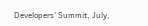Developers' Summit, July,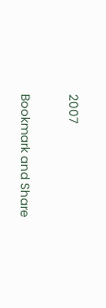2007

Bookmark and Share